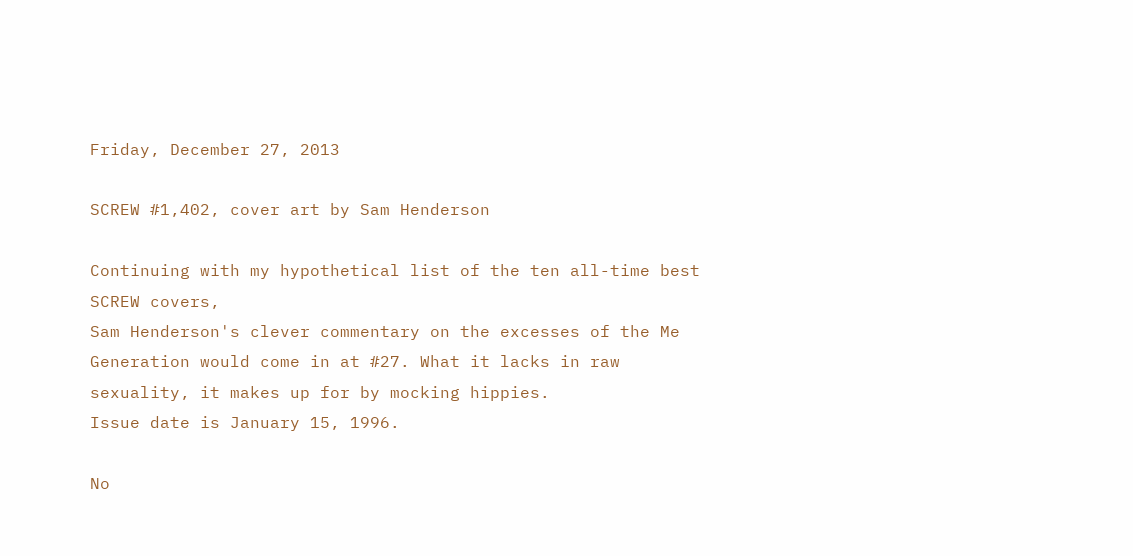Friday, December 27, 2013

SCREW #1,402, cover art by Sam Henderson

Continuing with my hypothetical list of the ten all-time best SCREW covers,
Sam Henderson's clever commentary on the excesses of the Me Generation would come in at #27. What it lacks in raw sexuality, it makes up for by mocking hippies.
Issue date is January 15, 1996.

No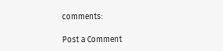comments:

Post a Comment